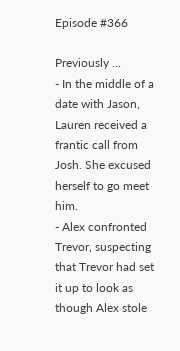Episode #366

Previously ...
- In the middle of a date with Jason, Lauren received a frantic call from Josh. She excused herself to go meet him.
- Alex confronted Trevor, suspecting that Trevor had set it up to look as though Alex stole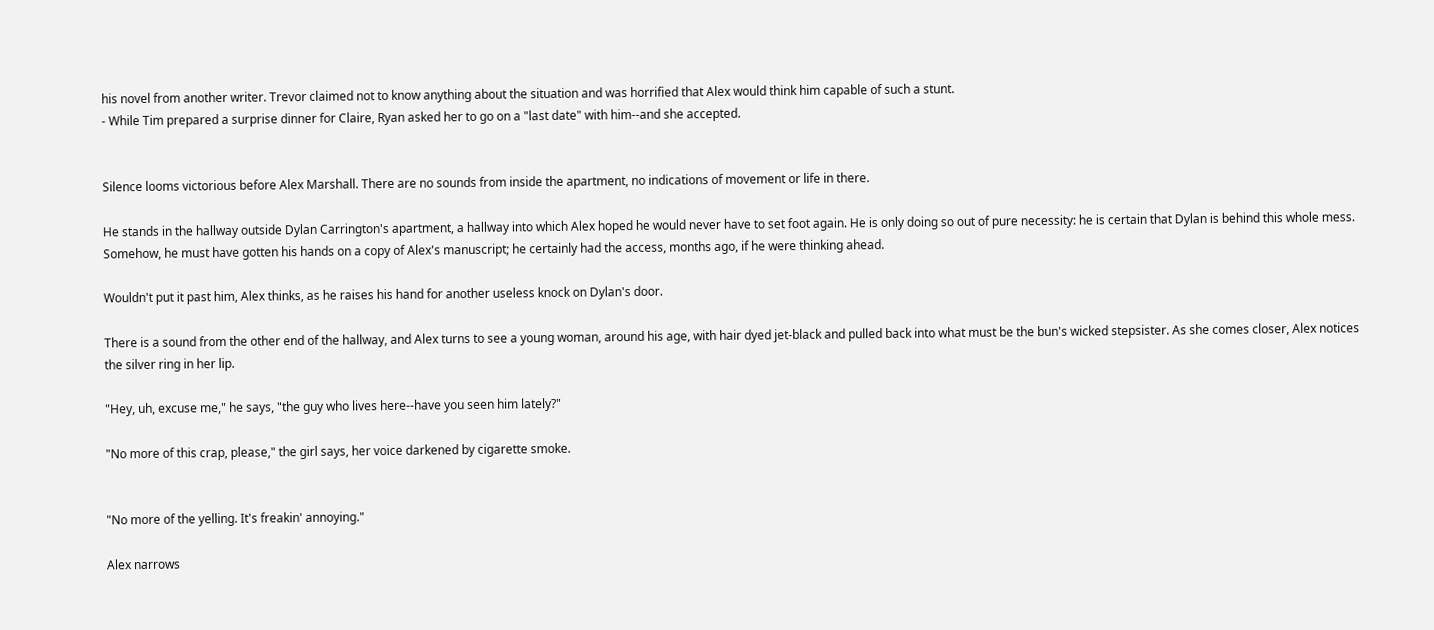his novel from another writer. Trevor claimed not to know anything about the situation and was horrified that Alex would think him capable of such a stunt.
- While Tim prepared a surprise dinner for Claire, Ryan asked her to go on a "last date" with him--and she accepted.


Silence looms victorious before Alex Marshall. There are no sounds from inside the apartment, no indications of movement or life in there.

He stands in the hallway outside Dylan Carrington's apartment, a hallway into which Alex hoped he would never have to set foot again. He is only doing so out of pure necessity: he is certain that Dylan is behind this whole mess. Somehow, he must have gotten his hands on a copy of Alex's manuscript; he certainly had the access, months ago, if he were thinking ahead.

Wouldn't put it past him, Alex thinks, as he raises his hand for another useless knock on Dylan's door.

There is a sound from the other end of the hallway, and Alex turns to see a young woman, around his age, with hair dyed jet-black and pulled back into what must be the bun's wicked stepsister. As she comes closer, Alex notices the silver ring in her lip.

"Hey, uh, excuse me," he says, "the guy who lives here--have you seen him lately?"

"No more of this crap, please," the girl says, her voice darkened by cigarette smoke.


"No more of the yelling. It's freakin' annoying."

Alex narrows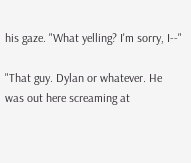his gaze. "What yelling? I'm sorry, I--"

"That guy. Dylan or whatever. He was out here screaming at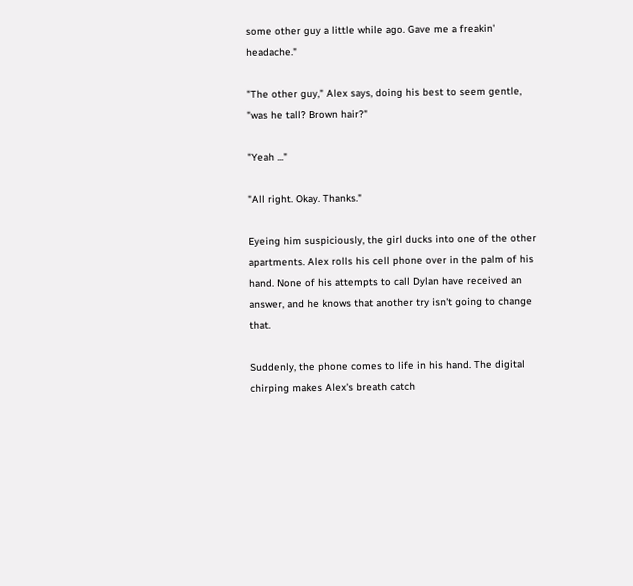some other guy a little while ago. Gave me a freakin' headache."

"The other guy," Alex says, doing his best to seem gentle, "was he tall? Brown hair?"

"Yeah ..."

"All right. Okay. Thanks."

Eyeing him suspiciously, the girl ducks into one of the other apartments. Alex rolls his cell phone over in the palm of his hand. None of his attempts to call Dylan have received an answer, and he knows that another try isn't going to change that.

Suddenly, the phone comes to life in his hand. The digital chirping makes Alex's breath catch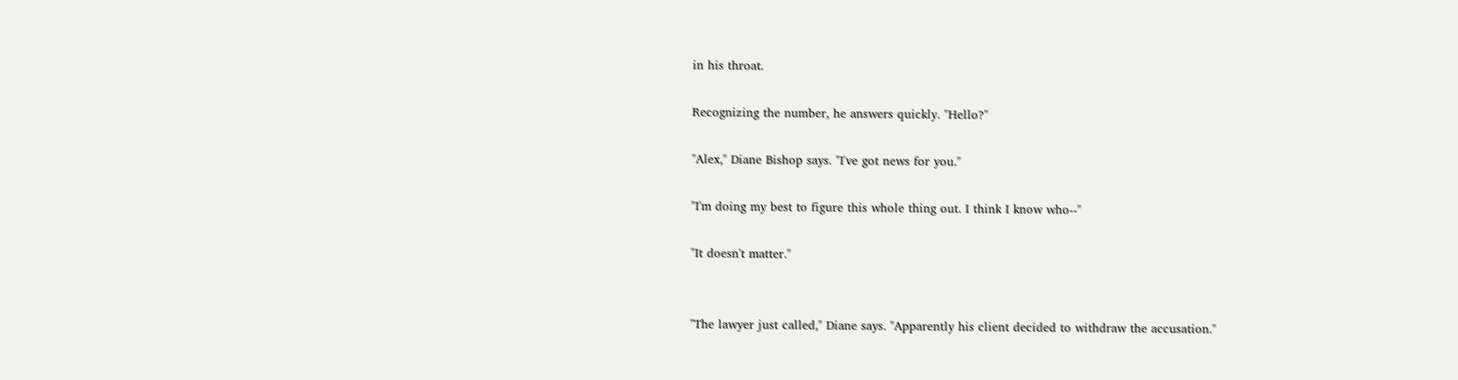in his throat.

Recognizing the number, he answers quickly. "Hello?"

"Alex," Diane Bishop says. "I've got news for you."

"I'm doing my best to figure this whole thing out. I think I know who--"

"It doesn't matter."


"The lawyer just called," Diane says. "Apparently his client decided to withdraw the accusation."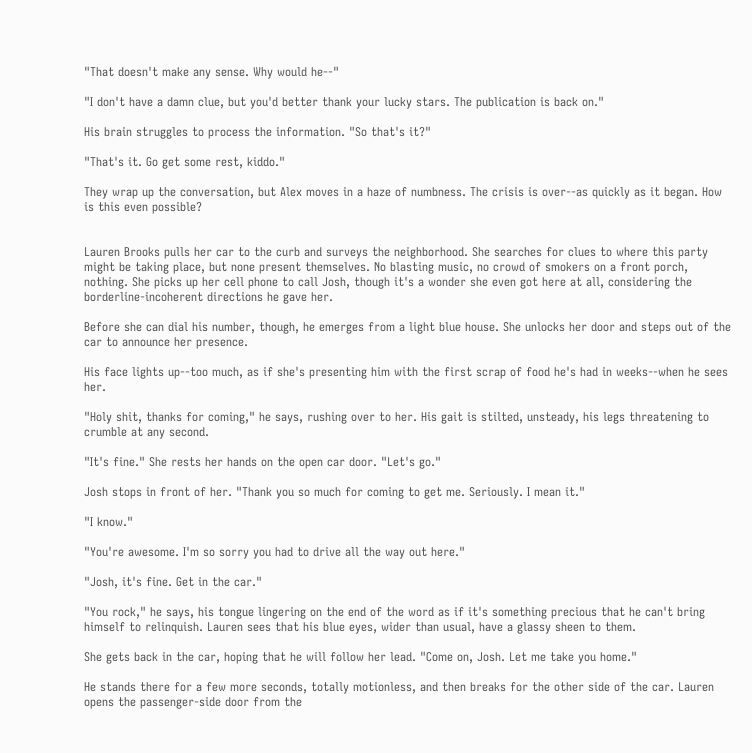"That doesn't make any sense. Why would he--"

"I don't have a damn clue, but you'd better thank your lucky stars. The publication is back on."

His brain struggles to process the information. "So that's it?"

"That's it. Go get some rest, kiddo."

They wrap up the conversation, but Alex moves in a haze of numbness. The crisis is over--as quickly as it began. How is this even possible?


Lauren Brooks pulls her car to the curb and surveys the neighborhood. She searches for clues to where this party might be taking place, but none present themselves. No blasting music, no crowd of smokers on a front porch, nothing. She picks up her cell phone to call Josh, though it's a wonder she even got here at all, considering the borderline-incoherent directions he gave her.

Before she can dial his number, though, he emerges from a light blue house. She unlocks her door and steps out of the car to announce her presence.

His face lights up--too much, as if she's presenting him with the first scrap of food he's had in weeks--when he sees her.

"Holy shit, thanks for coming," he says, rushing over to her. His gait is stilted, unsteady, his legs threatening to crumble at any second.

"It's fine." She rests her hands on the open car door. "Let's go."

Josh stops in front of her. "Thank you so much for coming to get me. Seriously. I mean it."

"I know."

"You're awesome. I'm so sorry you had to drive all the way out here."

"Josh, it's fine. Get in the car."

"You rock," he says, his tongue lingering on the end of the word as if it's something precious that he can't bring himself to relinquish. Lauren sees that his blue eyes, wider than usual, have a glassy sheen to them.

She gets back in the car, hoping that he will follow her lead. "Come on, Josh. Let me take you home."

He stands there for a few more seconds, totally motionless, and then breaks for the other side of the car. Lauren opens the passenger-side door from the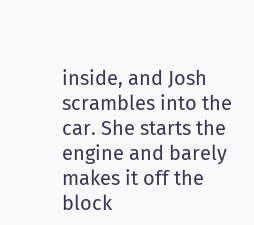inside, and Josh scrambles into the car. She starts the engine and barely makes it off the block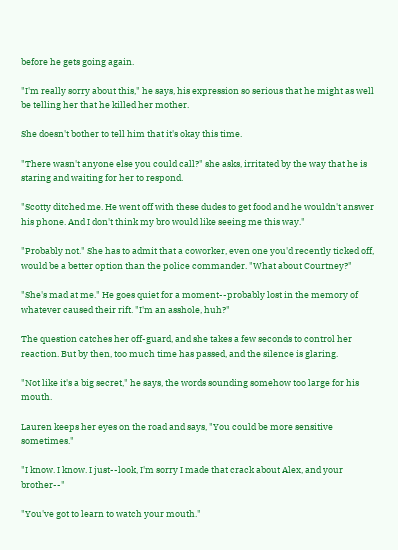before he gets going again.

"I'm really sorry about this," he says, his expression so serious that he might as well be telling her that he killed her mother.

She doesn't bother to tell him that it's okay this time.

"There wasn't anyone else you could call?" she asks, irritated by the way that he is staring and waiting for her to respond.

"Scotty ditched me. He went off with these dudes to get food and he wouldn't answer his phone. And I don't think my bro would like seeing me this way."

"Probably not." She has to admit that a coworker, even one you'd recently ticked off, would be a better option than the police commander. "What about Courtney?"

"She's mad at me." He goes quiet for a moment--probably lost in the memory of whatever caused their rift. "I'm an asshole, huh?"

The question catches her off-guard, and she takes a few seconds to control her reaction. But by then, too much time has passed, and the silence is glaring.

"Not like it's a big secret," he says, the words sounding somehow too large for his mouth.

Lauren keeps her eyes on the road and says, "You could be more sensitive sometimes."

"I know. I know. I just--look, I'm sorry I made that crack about Alex, and your brother--"

"You've got to learn to watch your mouth."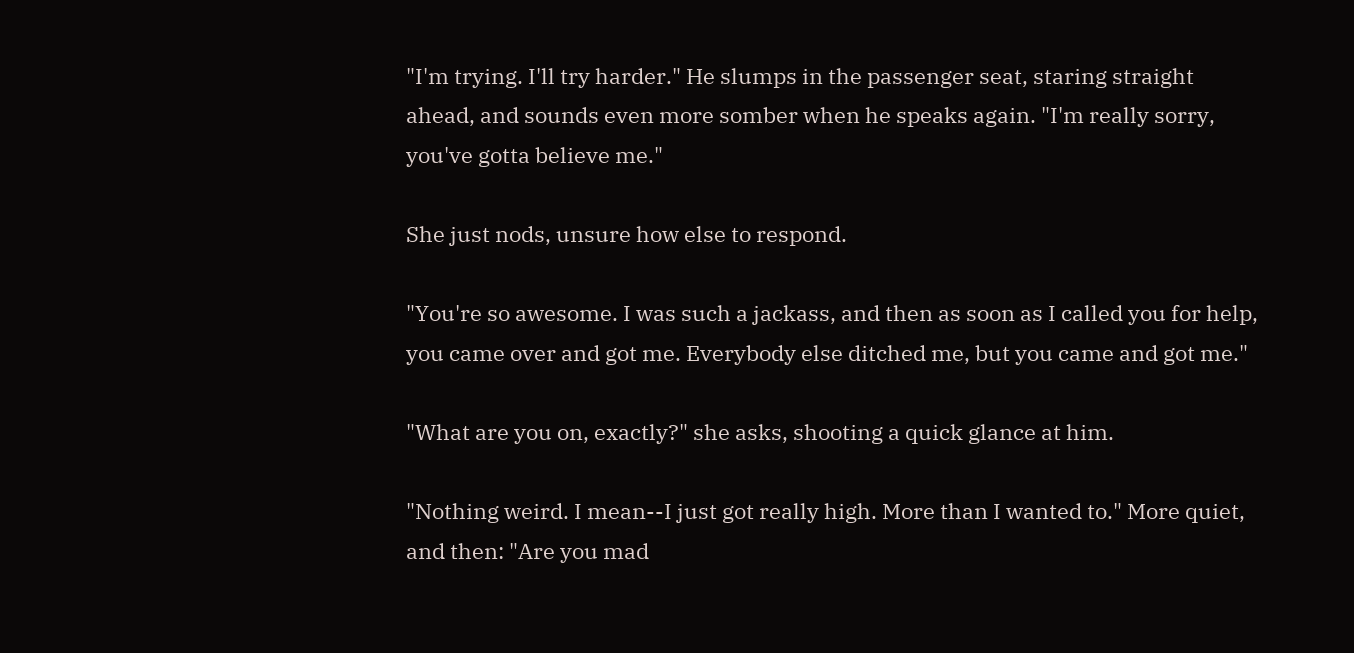"I'm trying. I'll try harder." He slumps in the passenger seat, staring straight ahead, and sounds even more somber when he speaks again. "I'm really sorry, you've gotta believe me."

She just nods, unsure how else to respond.

"You're so awesome. I was such a jackass, and then as soon as I called you for help, you came over and got me. Everybody else ditched me, but you came and got me."

"What are you on, exactly?" she asks, shooting a quick glance at him.

"Nothing weird. I mean--I just got really high. More than I wanted to." More quiet, and then: "Are you mad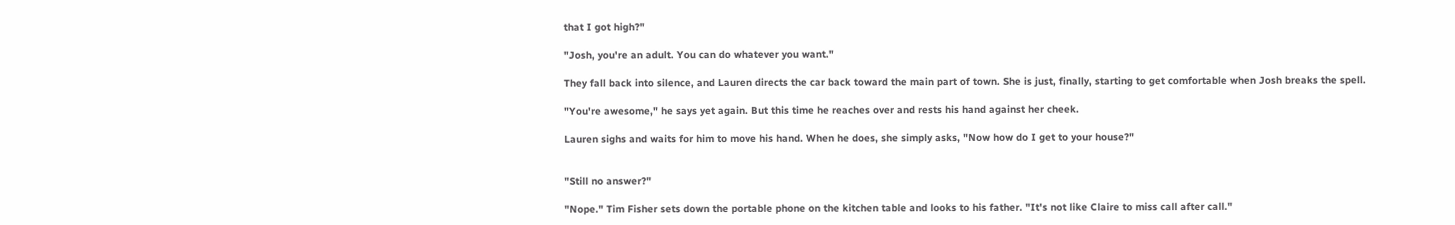that I got high?"

"Josh, you're an adult. You can do whatever you want."

They fall back into silence, and Lauren directs the car back toward the main part of town. She is just, finally, starting to get comfortable when Josh breaks the spell.

"You're awesome," he says yet again. But this time he reaches over and rests his hand against her cheek.

Lauren sighs and waits for him to move his hand. When he does, she simply asks, "Now how do I get to your house?"


"Still no answer?"

"Nope." Tim Fisher sets down the portable phone on the kitchen table and looks to his father. "It's not like Claire to miss call after call."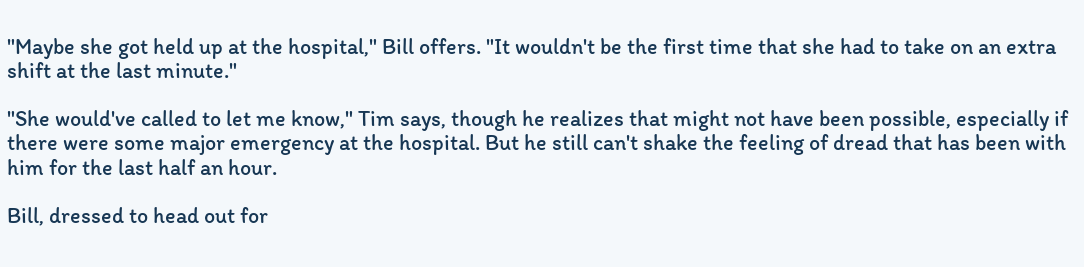"Maybe she got held up at the hospital," Bill offers. "It wouldn't be the first time that she had to take on an extra shift at the last minute."

"She would've called to let me know," Tim says, though he realizes that might not have been possible, especially if there were some major emergency at the hospital. But he still can't shake the feeling of dread that has been with him for the last half an hour.

Bill, dressed to head out for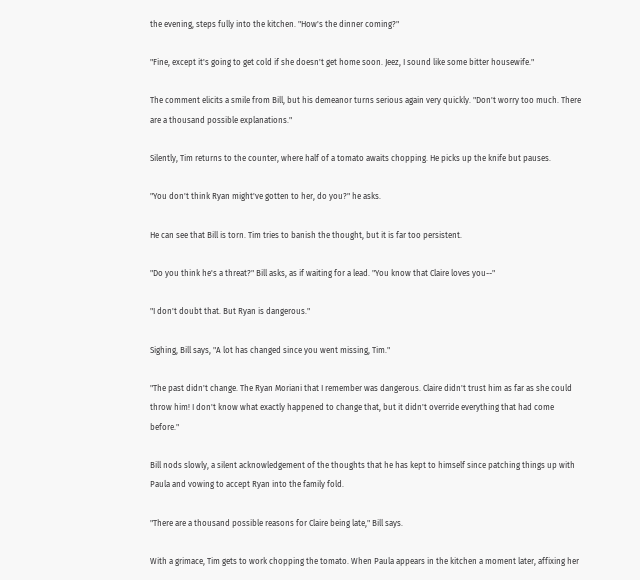the evening, steps fully into the kitchen. "How's the dinner coming?"

"Fine, except it's going to get cold if she doesn't get home soon. Jeez, I sound like some bitter housewife."

The comment elicits a smile from Bill, but his demeanor turns serious again very quickly. "Don't worry too much. There are a thousand possible explanations."

Silently, Tim returns to the counter, where half of a tomato awaits chopping. He picks up the knife but pauses.

"You don't think Ryan might've gotten to her, do you?" he asks.

He can see that Bill is torn. Tim tries to banish the thought, but it is far too persistent.

"Do you think he's a threat?" Bill asks, as if waiting for a lead. "You know that Claire loves you--"

"I don't doubt that. But Ryan is dangerous."

Sighing, Bill says, "A lot has changed since you went missing, Tim."

"The past didn't change. The Ryan Moriani that I remember was dangerous. Claire didn't trust him as far as she could throw him! I don't know what exactly happened to change that, but it didn't override everything that had come before."

Bill nods slowly, a silent acknowledgement of the thoughts that he has kept to himself since patching things up with Paula and vowing to accept Ryan into the family fold.

"There are a thousand possible reasons for Claire being late," Bill says.

With a grimace, Tim gets to work chopping the tomato. When Paula appears in the kitchen a moment later, affixing her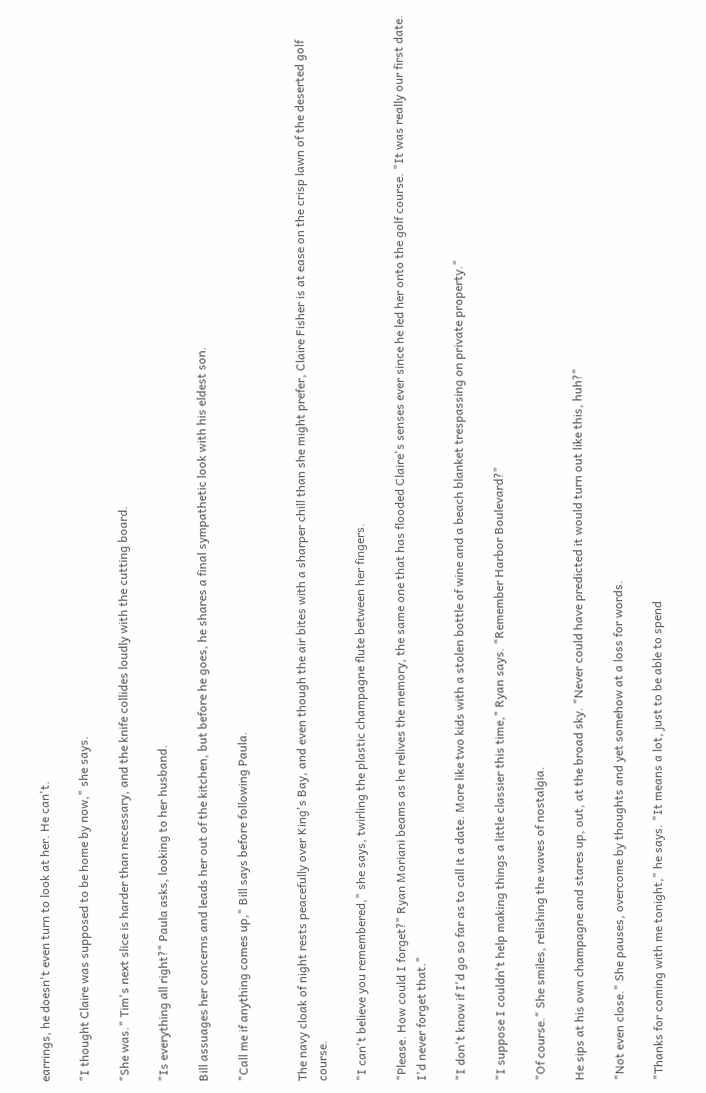earrings, he doesn't even turn to look at her. He can't.

"I thought Claire was supposed to be home by now," she says.

"She was." Tim's next slice is harder than necessary, and the knife collides loudly with the cutting board.

"Is everything all right?" Paula asks, looking to her husband.

Bill assuages her concerns and leads her out of the kitchen, but before he goes, he shares a final sympathetic look with his eldest son.

"Call me if anything comes up," Bill says before following Paula.


The navy cloak of night rests peacefully over King's Bay, and even though the air bites with a sharper chill than she might prefer, Claire Fisher is at ease on the crisp lawn of the deserted golf course.

"I can't believe you remembered," she says, twirling the plastic champagne flute between her fingers.

"Please. How could I forget?" Ryan Moriani beams as he relives the memory, the same one that has flooded Claire's senses ever since he led her onto the golf course. "It was really our first date. I'd never forget that."

"I don't know if I'd go so far as to call it a date. More like two kids with a stolen bottle of wine and a beach blanket trespassing on private property."

"I suppose I couldn't help making things a little classier this time," Ryan says. "Remember Harbor Boulevard?"

"Of course." She smiles, relishing the waves of nostalgia.

He sips at his own champagne and stares up, out, at the broad sky. "Never could have predicted it would turn out like this, huh?"

"Not even close." She pauses, overcome by thoughts and yet somehow at a loss for words.

"Thanks for coming with me tonight," he says. "It means a lot, just to be able to spend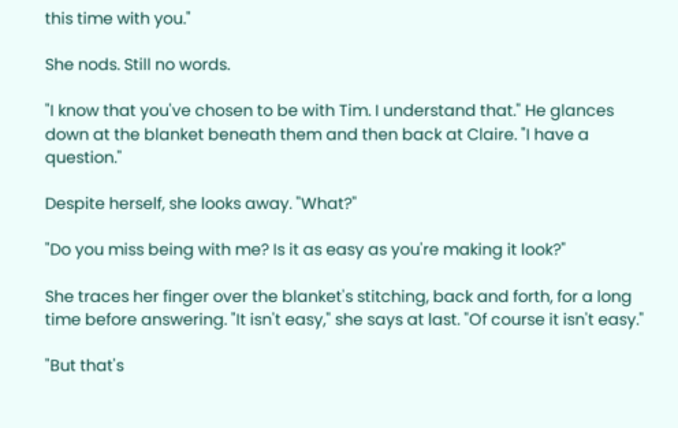this time with you."

She nods. Still no words.

"I know that you've chosen to be with Tim. I understand that." He glances down at the blanket beneath them and then back at Claire. "I have a question."

Despite herself, she looks away. "What?"

"Do you miss being with me? Is it as easy as you're making it look?"

She traces her finger over the blanket's stitching, back and forth, for a long time before answering. "It isn't easy," she says at last. "Of course it isn't easy."

"But that's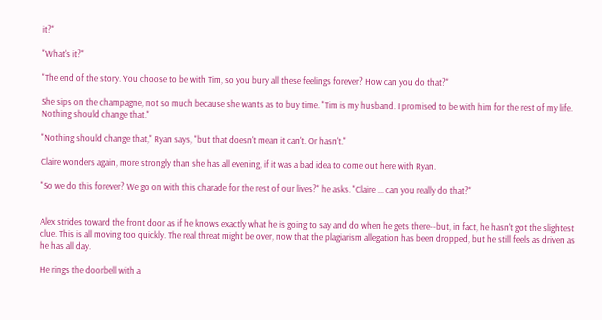it?"

"What's it?"

"The end of the story. You choose to be with Tim, so you bury all these feelings forever? How can you do that?"

She sips on the champagne, not so much because she wants as to buy time. "Tim is my husband. I promised to be with him for the rest of my life. Nothing should change that."

"Nothing should change that," Ryan says, "but that doesn't mean it can't. Or hasn't."

Claire wonders again, more strongly than she has all evening, if it was a bad idea to come out here with Ryan.

"So we do this forever? We go on with this charade for the rest of our lives?" he asks. "Claire ... can you really do that?"


Alex strides toward the front door as if he knows exactly what he is going to say and do when he gets there--but, in fact, he hasn't got the slightest clue. This is all moving too quickly. The real threat might be over, now that the plagiarism allegation has been dropped, but he still feels as driven as he has all day.

He rings the doorbell with a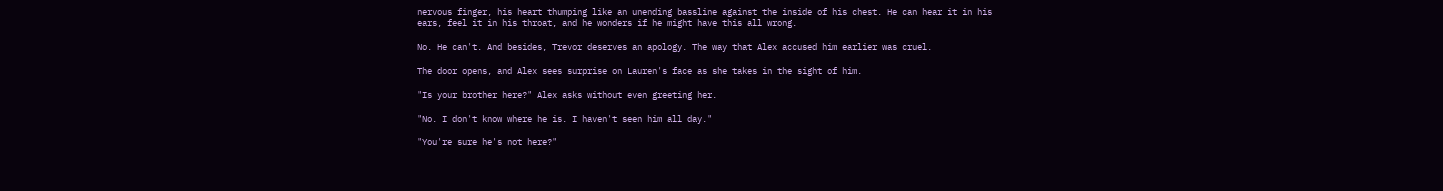nervous finger, his heart thumping like an unending bassline against the inside of his chest. He can hear it in his ears, feel it in his throat, and he wonders if he might have this all wrong.

No. He can't. And besides, Trevor deserves an apology. The way that Alex accused him earlier was cruel.

The door opens, and Alex sees surprise on Lauren's face as she takes in the sight of him.

"Is your brother here?" Alex asks without even greeting her.

"No. I don't know where he is. I haven't seen him all day."

"You're sure he's not here?"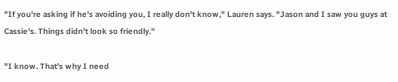"If you're asking if he's avoiding you, I really don't know," Lauren says. "Jason and I saw you guys at Cassie's. Things didn't look so friendly."

"I know. That's why I need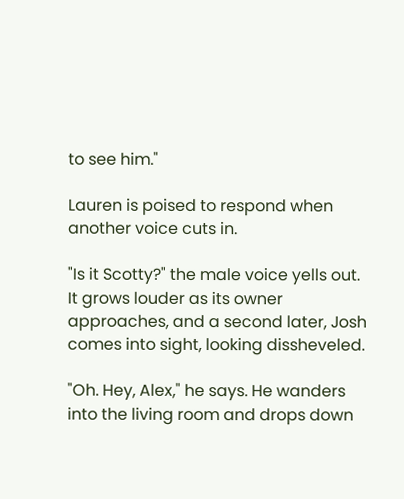to see him."

Lauren is poised to respond when another voice cuts in.

"Is it Scotty?" the male voice yells out. It grows louder as its owner approaches, and a second later, Josh comes into sight, looking dissheveled.

"Oh. Hey, Alex," he says. He wanders into the living room and drops down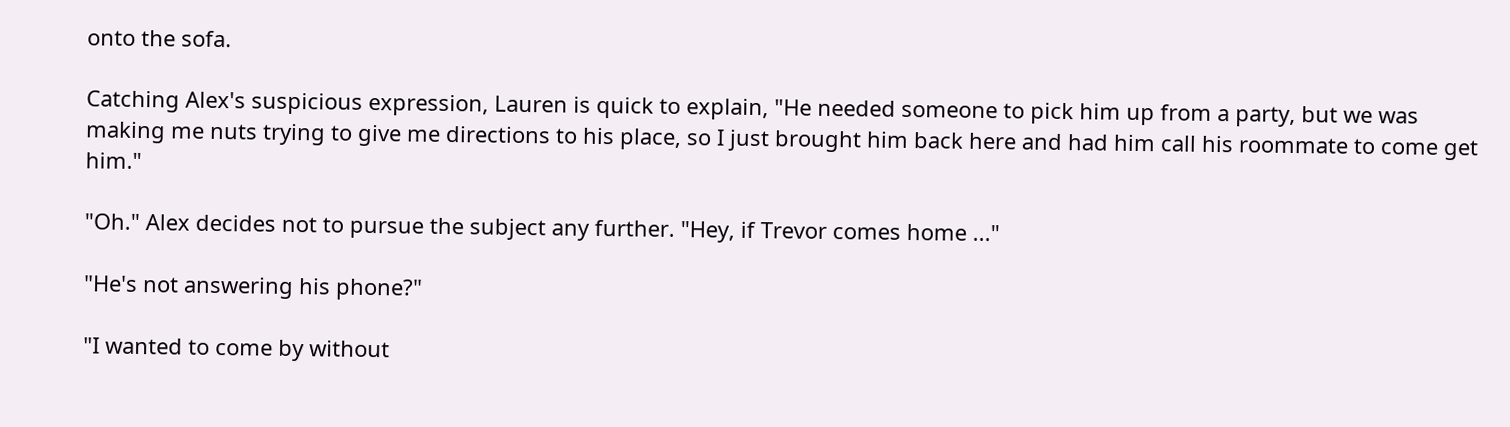onto the sofa.

Catching Alex's suspicious expression, Lauren is quick to explain, "He needed someone to pick him up from a party, but we was making me nuts trying to give me directions to his place, so I just brought him back here and had him call his roommate to come get him."

"Oh." Alex decides not to pursue the subject any further. "Hey, if Trevor comes home ..."

"He's not answering his phone?"

"I wanted to come by without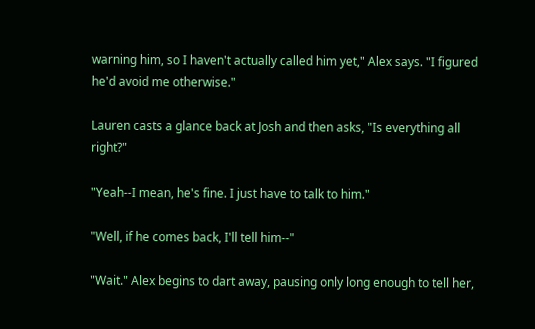warning him, so I haven't actually called him yet," Alex says. "I figured he'd avoid me otherwise."

Lauren casts a glance back at Josh and then asks, "Is everything all right?"

"Yeah--I mean, he's fine. I just have to talk to him."

"Well, if he comes back, I'll tell him--"

"Wait." Alex begins to dart away, pausing only long enough to tell her,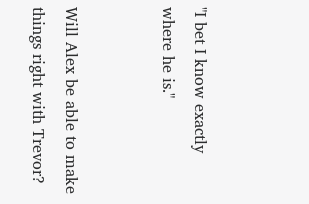"I bet I know exactly where he is."


Will Alex be able to make things right with Trevor?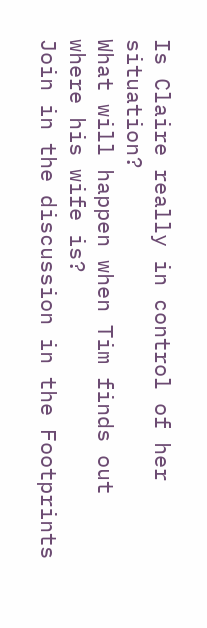Is Claire really in control of her situation?
What will happen when Tim finds out where his wife is?
Join in the discussion in the Footprints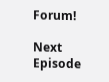Forum!

Next Episode